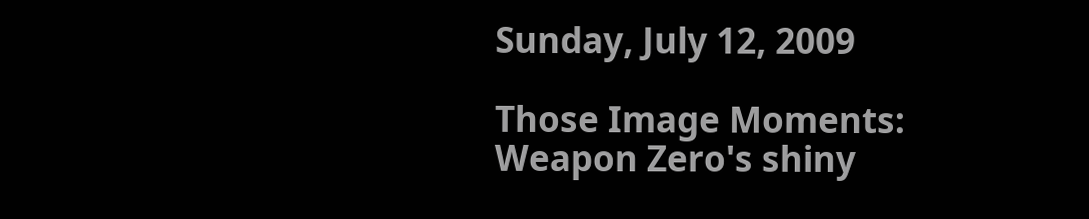Sunday, July 12, 2009

Those Image Moments: Weapon Zero's shiny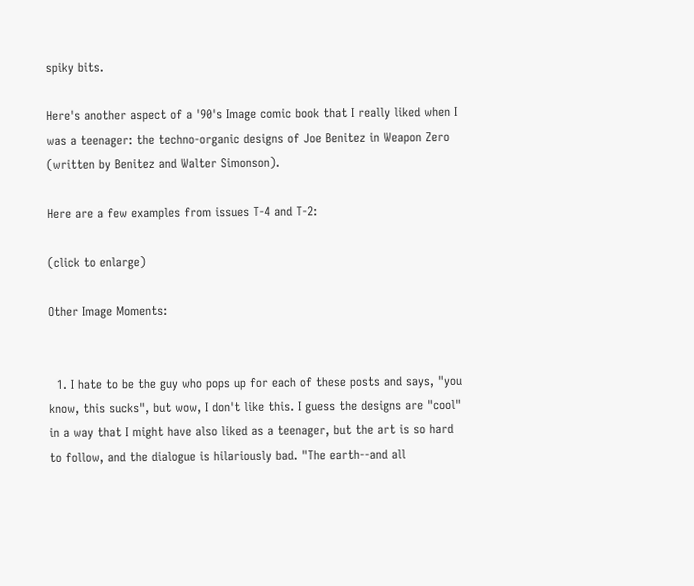spiky bits.

Here's another aspect of a '90's Image comic book that I really liked when I was a teenager: the techno-organic designs of Joe Benitez in Weapon Zero (written by Benitez and Walter Simonson).

Here are a few examples from issues T-4 and T-2:

(click to enlarge)

Other Image Moments:


  1. I hate to be the guy who pops up for each of these posts and says, "you know, this sucks", but wow, I don't like this. I guess the designs are "cool" in a way that I might have also liked as a teenager, but the art is so hard to follow, and the dialogue is hilariously bad. "The earth--and all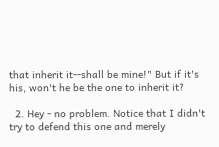that inherit it--shall be mine!" But if it's his, won't he be the one to inherit it?

  2. Hey - no problem. Notice that I didn't try to defend this one and merely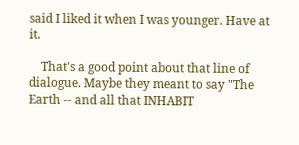said I liked it when I was younger. Have at it.

    That's a good point about that line of dialogue. Maybe they meant to say "The Earth -- and all that INHABIT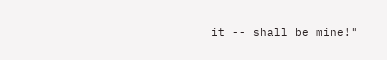it -- shall be mine!"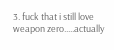3. fuck that i still love weapon zero.....actually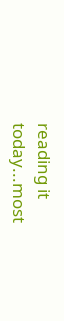reading it today...most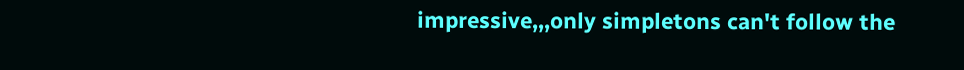impressive,,,only simpletons can't follow the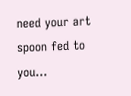need your art spoon fed to you...